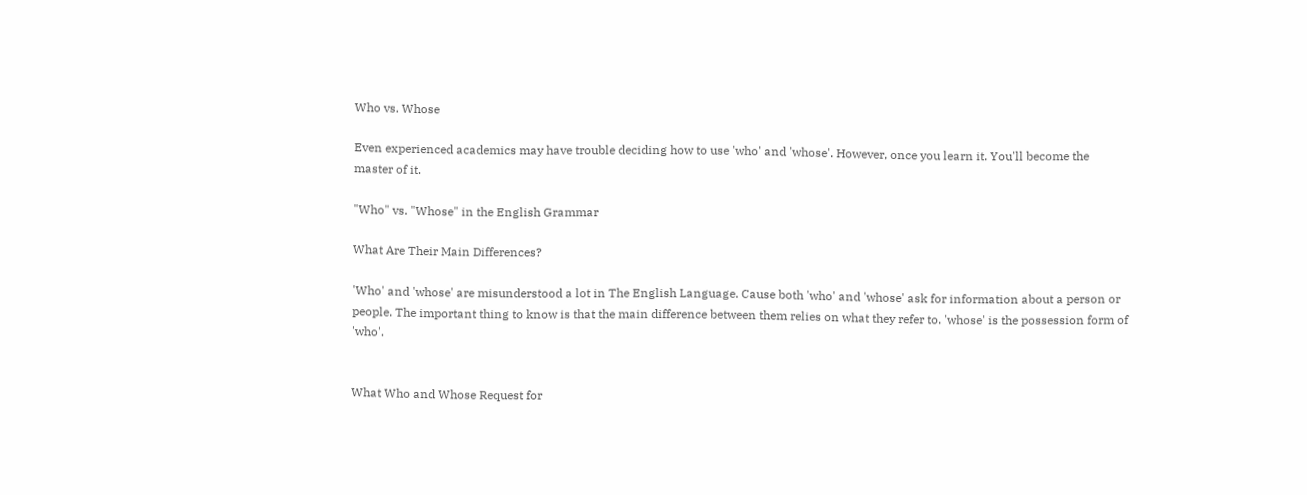Who vs. Whose

Even experienced academics may have trouble deciding how to use 'who' and 'whose'. However, once you learn it. You'll become the master of it.

"Who" vs. "Whose" in the English Grammar

What Are Their Main Differences?

'Who' and 'whose' are misunderstood a lot in The English Language. Cause both 'who' and 'whose' ask for information about a person or people. The important thing to know is that the main difference between them relies on what they refer to. 'whose' is the possession form of 'who'.


What Who and Whose Request for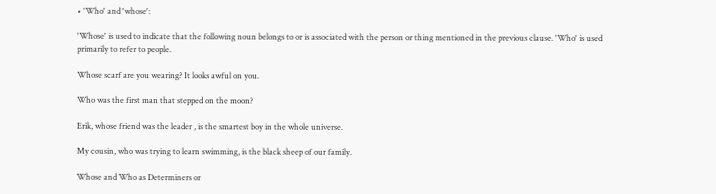• 'Who' and 'whose':

'Whose' is used to indicate that the following noun belongs to or is associated with the person or thing mentioned in the previous clause. 'Who' is used primarily to refer to people.

Whose scarf are you wearing? It looks awful on you.

Who was the first man that stepped on the moon?

Erik, whose friend was the leader , is the smartest boy in the whole universe.

My cousin, who was trying to learn swimming, is the black sheep of our family.

Whose and Who as Determiners or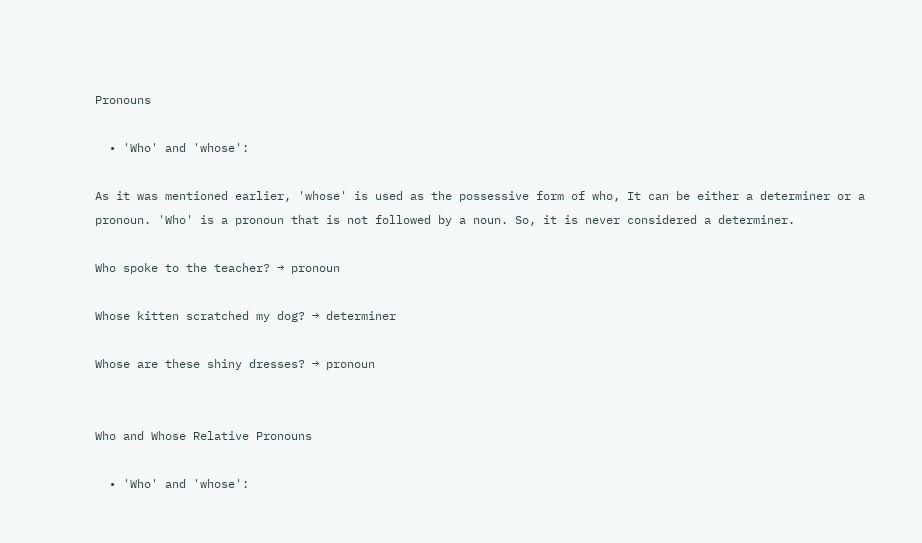Pronouns

  • 'Who' and 'whose':

As it was mentioned earlier, 'whose' is used as the possessive form of who, It can be either a determiner or a pronoun. 'Who' is a pronoun that is not followed by a noun. So, it is never considered a determiner.

Who spoke to the teacher? → pronoun

Whose kitten scratched my dog? → determiner

Whose are these shiny dresses? → pronoun


Who and Whose Relative Pronouns

  • 'Who' and 'whose':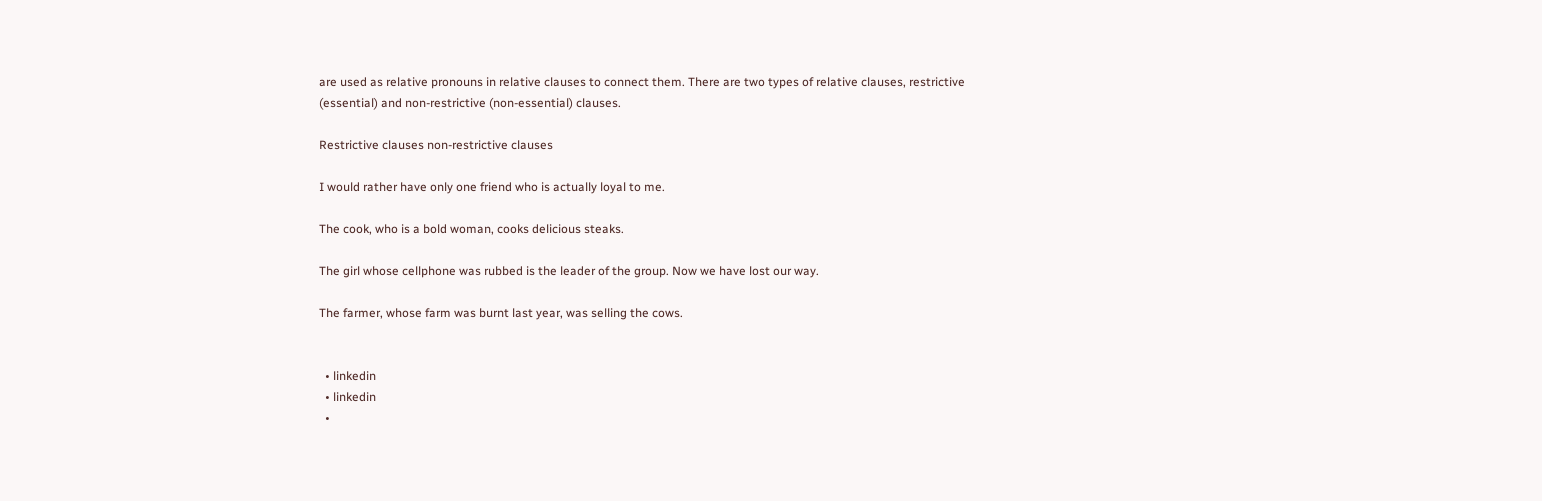are used as relative pronouns in relative clauses to connect them. There are two types of relative clauses, restrictive (essential) and non-restrictive (non-essential) clauses.

Restrictive clauses non-restrictive clauses

I would rather have only one friend who is actually loyal to me.

The cook, who is a bold woman, cooks delicious steaks.

The girl whose cellphone was rubbed is the leader of the group. Now we have lost our way.

The farmer, whose farm was burnt last year, was selling the cows.


  • linkedin
  • linkedin
  •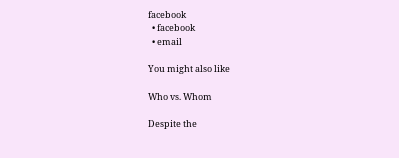facebook
  • facebook
  • email

You might also like

Who vs. Whom

Despite the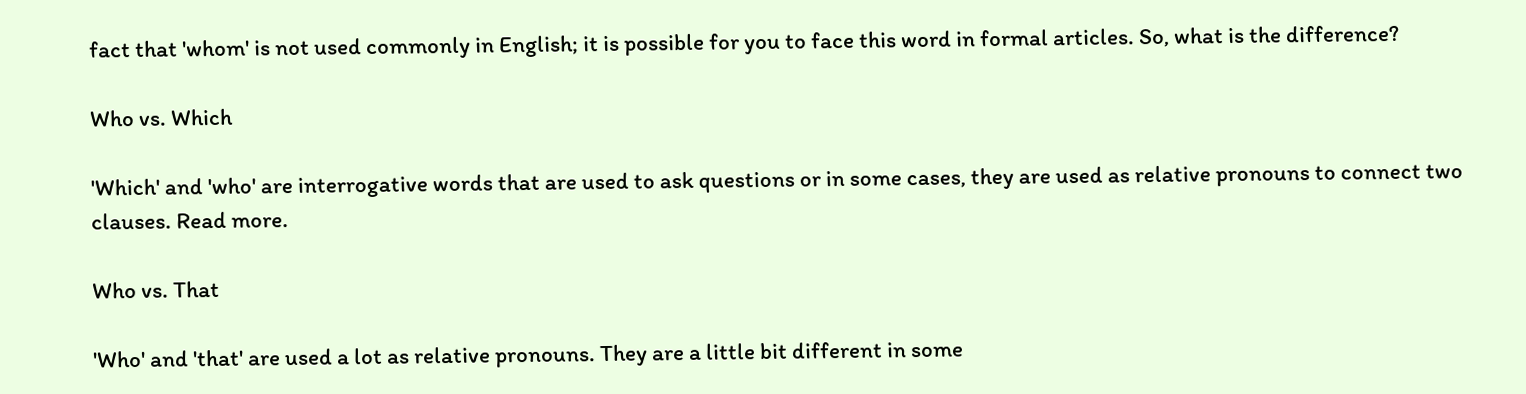fact that 'whom' is not used commonly in English; it is possible for you to face this word in formal articles. So, what is the difference?

Who vs. Which

'Which' and 'who' are interrogative words that are used to ask questions or in some cases, they are used as relative pronouns to connect two clauses. Read more.

Who vs. That

'Who' and 'that' are used a lot as relative pronouns. They are a little bit different in some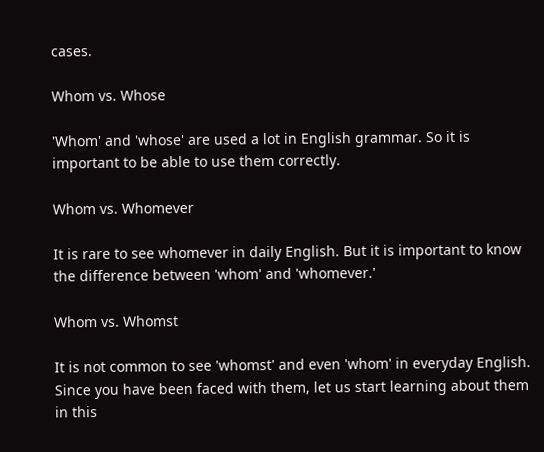cases.

Whom vs. Whose

'Whom' and 'whose' are used a lot in English grammar. So it is important to be able to use them correctly.

Whom vs. Whomever

It is rare to see whomever in daily English. But it is important to know the difference between 'whom' and 'whomever.'

Whom vs. Whomst

It is not common to see 'whomst' and even 'whom' in everyday English. Since you have been faced with them, let us start learning about them in this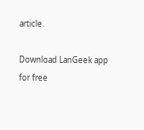article.

Download LanGeek app for free